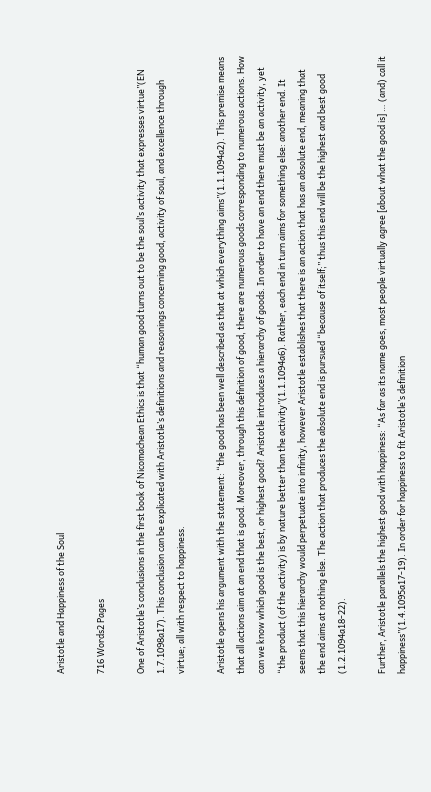Aristotle and Happiness of the Soul

716 Words2 Pages

One of Aristotle’s conclusions in the first book of Nicomachean Ethics is that “human good turns out to be the soul’s activity that expresses virtue”(EN 1.7.1098a17). This conclusion can be explicated with Aristotle’s definitions and reasonings concerning good, activity of soul, and excellence through virtue; all with respect to happiness.

Aristotle opens his argument with the statement: “the good has been well described as that at which everything aims”(1.1.1094a2). This premise means that all actions aim at an end that is good. Moreover, through this definition of good, there are numerous goods corresponding to numerous actions. How can we know which good is the best, or highest good? Aristotle introduces a hierarchy of goods. In order to have an end there must be an activity, yet “the product (of the activity) is by nature better than the activity”(1.1.1094a6). Rather, each end in turn aims for something else: another end. It seems that this hierarchy would perpetuate into infinity, however Aristotle establishes that there is an action that has an absolute end, meaning that the end aims at nothing else. The action that produces the absolute end is pursued “because of itself;” thus this end will be the highest and best good (1.2.1094a18-22).

Further, Aristotle parallels the highest good with happiness: “As far as its name goes, most people virtually agree [about what the good is] … (and) call it happiness”(1.4.1095a17-19). In order for happiness to fit Aristotle’s definition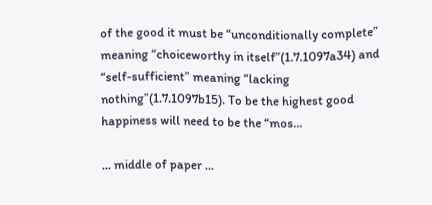of the good it must be “unconditionally complete” meaning “choiceworthy in itself”(1.7.1097a34) and “self-sufficient” meaning “lacking nothing”(1.7.1097b15). To be the highest good happiness will need to be the “mos...

... middle of paper ...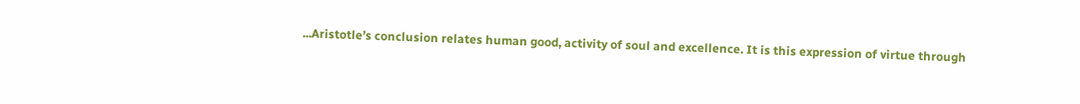...Aristotle’s conclusion relates human good, activity of soul and excellence. It is this expression of virtue through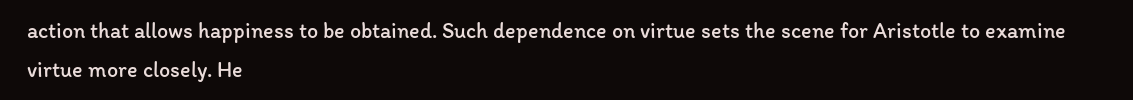action that allows happiness to be obtained. Such dependence on virtue sets the scene for Aristotle to examine virtue more closely. He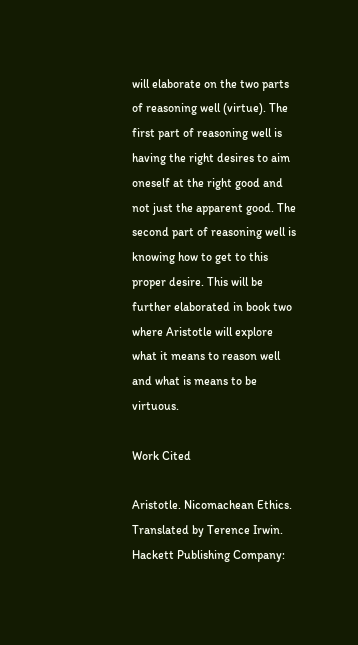will elaborate on the two parts of reasoning well (virtue). The first part of reasoning well is having the right desires to aim oneself at the right good and not just the apparent good. The second part of reasoning well is knowing how to get to this proper desire. This will be further elaborated in book two where Aristotle will explore what it means to reason well and what is means to be virtuous.

Work Cited

Aristotle. Nicomachean Ethics. Translated by Terence Irwin. Hackett Publishing Company: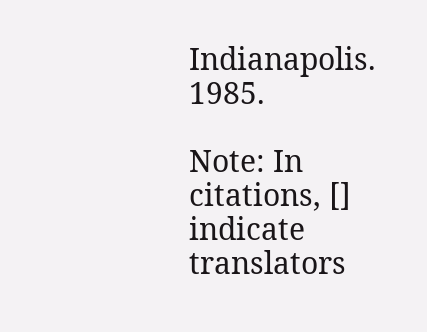Indianapolis. 1985.

Note: In citations, [] indicate translators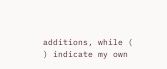additions, while ( ) indicate my own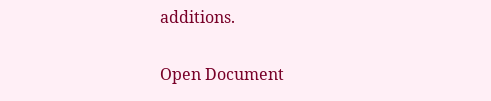additions.

Open Document